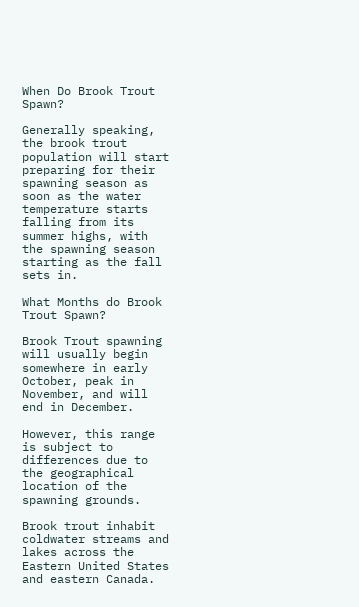When Do Brook Trout Spawn?

Generally speaking, the brook trout population will start preparing for their spawning season as soon as the water temperature starts falling from its summer highs, with the spawning season starting as the fall sets in.

What Months do Brook Trout Spawn?

Brook Trout spawning will usually begin somewhere in early October, peak in November, and will end in December.

However, this range is subject to differences due to the geographical location of the spawning grounds.

Brook trout inhabit coldwater streams and lakes across the Eastern United States and eastern Canada.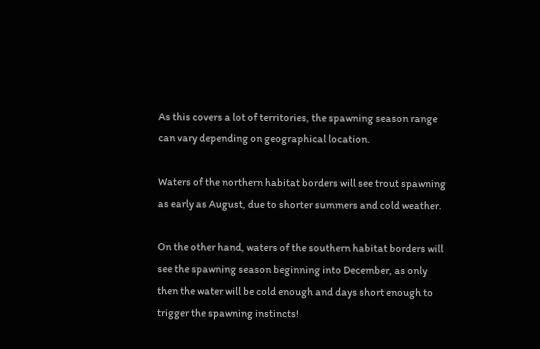As this covers a lot of territories, the spawning season range can vary depending on geographical location.

Waters of the northern habitat borders will see trout spawning as early as August, due to shorter summers and cold weather.

On the other hand, waters of the southern habitat borders will see the spawning season beginning into December, as only then the water will be cold enough and days short enough to trigger the spawning instincts!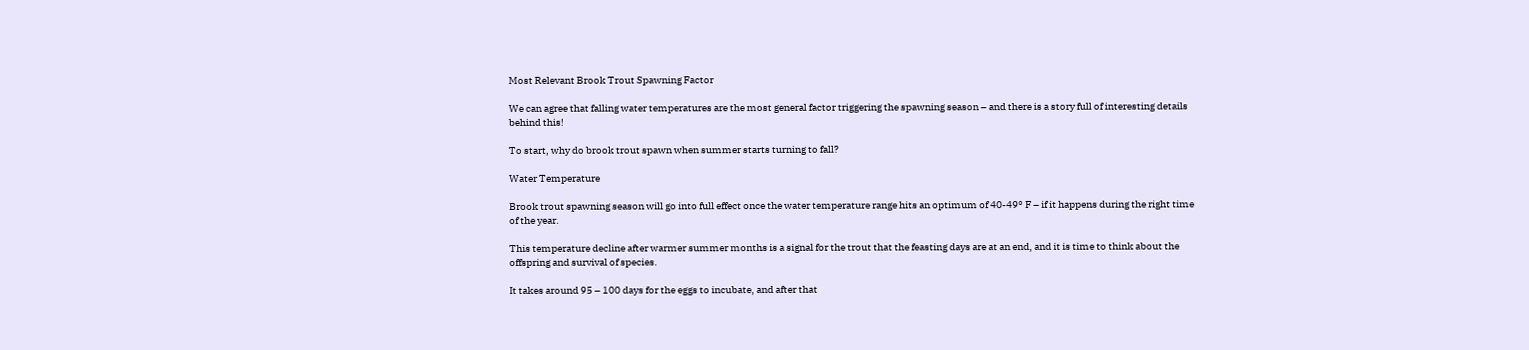Most Relevant Brook Trout Spawning Factor

We can agree that falling water temperatures are the most general factor triggering the spawning season – and there is a story full of interesting details behind this!

To start, why do brook trout spawn when summer starts turning to fall?

Water Temperature

Brook trout spawning season will go into full effect once the water temperature range hits an optimum of 40-49° F – if it happens during the right time of the year.

This temperature decline after warmer summer months is a signal for the trout that the feasting days are at an end, and it is time to think about the offspring and survival of species.

It takes around 95 – 100 days for the eggs to incubate, and after that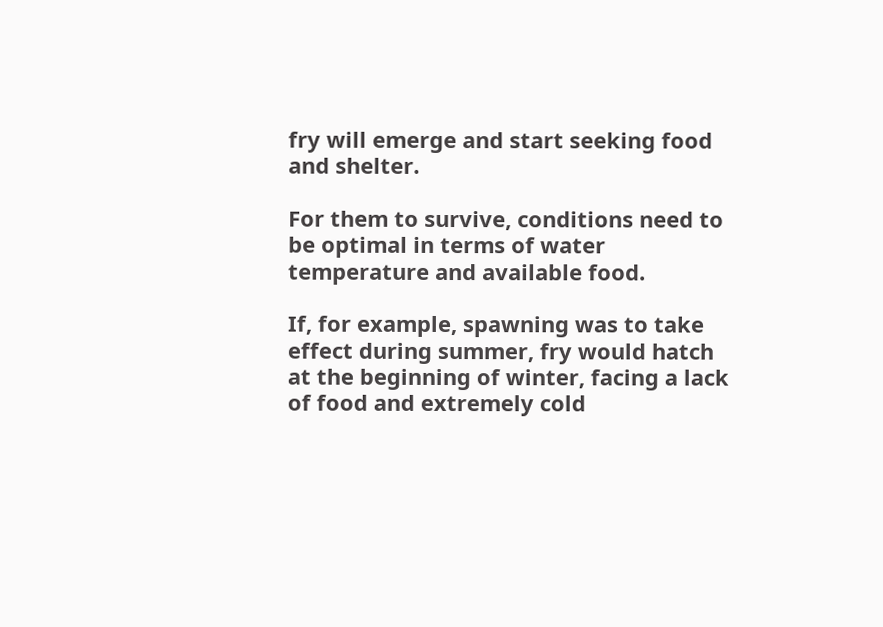fry will emerge and start seeking food and shelter.

For them to survive, conditions need to be optimal in terms of water temperature and available food.

If, for example, spawning was to take effect during summer, fry would hatch at the beginning of winter, facing a lack of food and extremely cold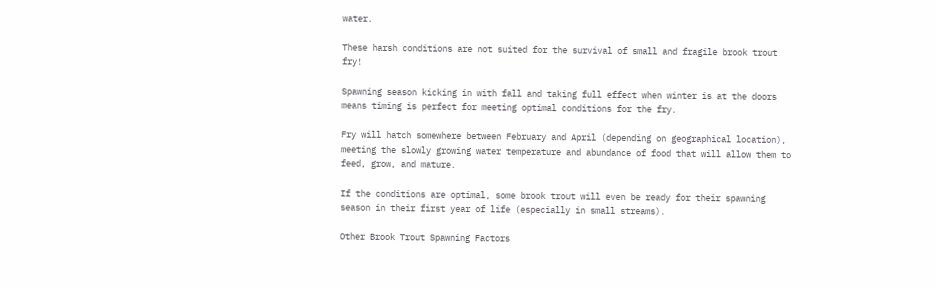water.

These harsh conditions are not suited for the survival of small and fragile brook trout fry!

Spawning season kicking in with fall and taking full effect when winter is at the doors means timing is perfect for meeting optimal conditions for the fry.

Fry will hatch somewhere between February and April (depending on geographical location), meeting the slowly growing water temperature and abundance of food that will allow them to feed, grow, and mature.

If the conditions are optimal, some brook trout will even be ready for their spawning season in their first year of life (especially in small streams).

Other Brook Trout Spawning Factors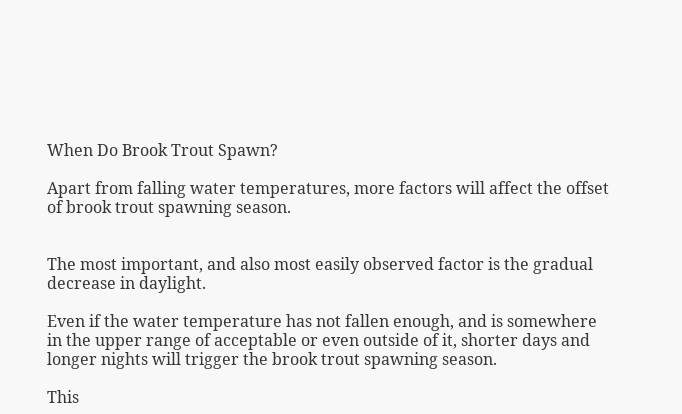When Do Brook Trout Spawn?

Apart from falling water temperatures, more factors will affect the offset of brook trout spawning season.


The most important, and also most easily observed factor is the gradual decrease in daylight.

Even if the water temperature has not fallen enough, and is somewhere in the upper range of acceptable or even outside of it, shorter days and longer nights will trigger the brook trout spawning season.

This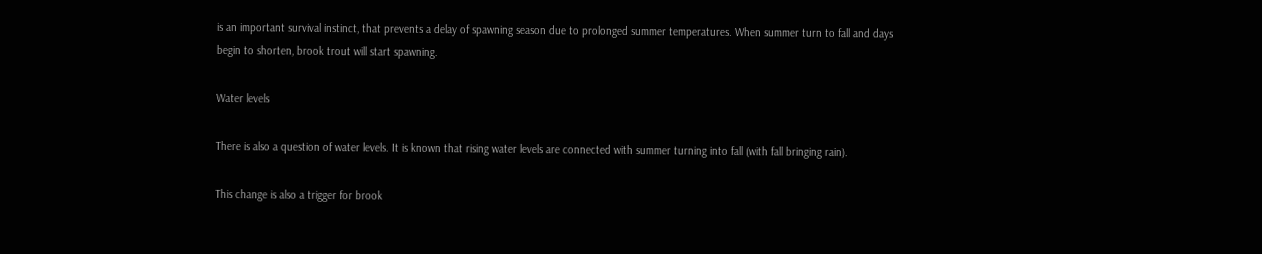is an important survival instinct, that prevents a delay of spawning season due to prolonged summer temperatures. When summer turn to fall and days begin to shorten, brook trout will start spawning.

Water levels

There is also a question of water levels. It is known that rising water levels are connected with summer turning into fall (with fall bringing rain).

This change is also a trigger for brook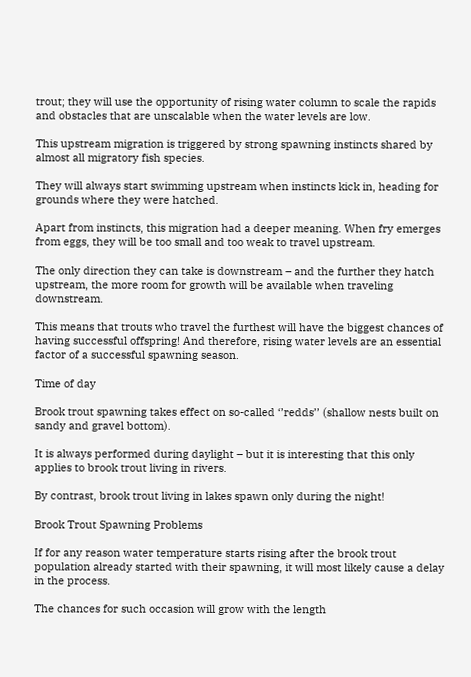trout; they will use the opportunity of rising water column to scale the rapids and obstacles that are unscalable when the water levels are low.

This upstream migration is triggered by strong spawning instincts shared by almost all migratory fish species.

They will always start swimming upstream when instincts kick in, heading for grounds where they were hatched.

Apart from instincts, this migration had a deeper meaning. When fry emerges from eggs, they will be too small and too weak to travel upstream.

The only direction they can take is downstream – and the further they hatch upstream, the more room for growth will be available when traveling downstream.

This means that trouts who travel the furthest will have the biggest chances of having successful offspring! And therefore, rising water levels are an essential factor of a successful spawning season.

Time of day

Brook trout spawning takes effect on so-called ‘’redds’’ (shallow nests built on sandy and gravel bottom).

It is always performed during daylight – but it is interesting that this only applies to brook trout living in rivers.

By contrast, brook trout living in lakes spawn only during the night!

Brook Trout Spawning Problems

If for any reason water temperature starts rising after the brook trout population already started with their spawning, it will most likely cause a delay in the process.

The chances for such occasion will grow with the length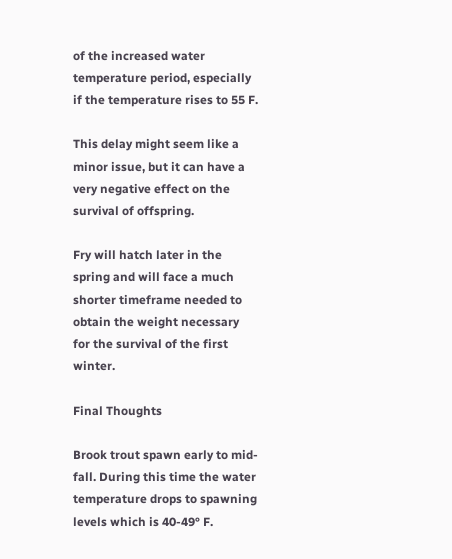of the increased water temperature period, especially if the temperature rises to 55 F.

This delay might seem like a minor issue, but it can have a very negative effect on the survival of offspring.

Fry will hatch later in the spring and will face a much shorter timeframe needed to obtain the weight necessary for the survival of the first winter.

Final Thoughts

Brook trout spawn early to mid-fall. During this time the water temperature drops to spawning levels which is 40-49° F.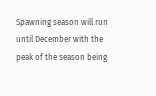Spawning season will run until December with the peak of the season being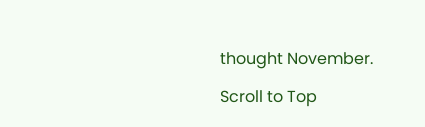thought November.

Scroll to Top